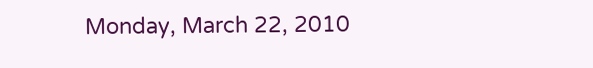Monday, March 22, 2010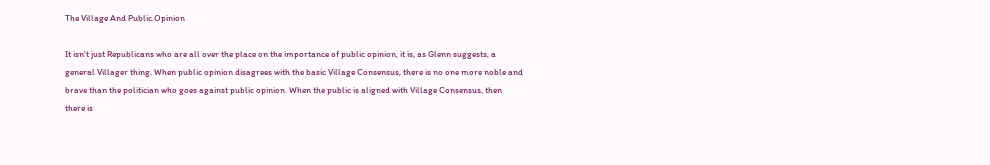The Village And Public Opinion

It isn't just Republicans who are all over the place on the importance of public opinion, it is, as Glenn suggests, a general Villager thing. When public opinion disagrees with the basic Village Consensus, there is no one more noble and brave than the politician who goes against public opinion. When the public is aligned with Village Consensus, then there is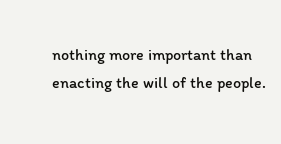nothing more important than enacting the will of the people.